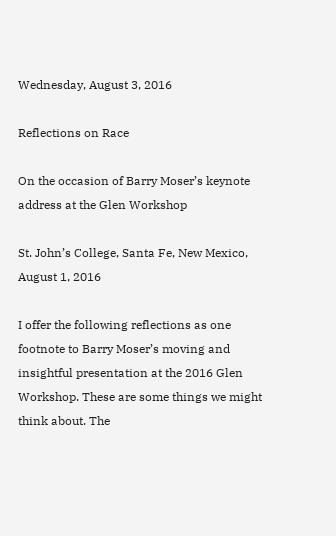Wednesday, August 3, 2016

Reflections on Race

On the occasion of Barry Moser’s keynote address at the Glen Workshop

St. John’s College, Santa Fe, New Mexico, August 1, 2016

I offer the following reflections as one footnote to Barry Moser’s moving and insightful presentation at the 2016 Glen Workshop. These are some things we might think about. The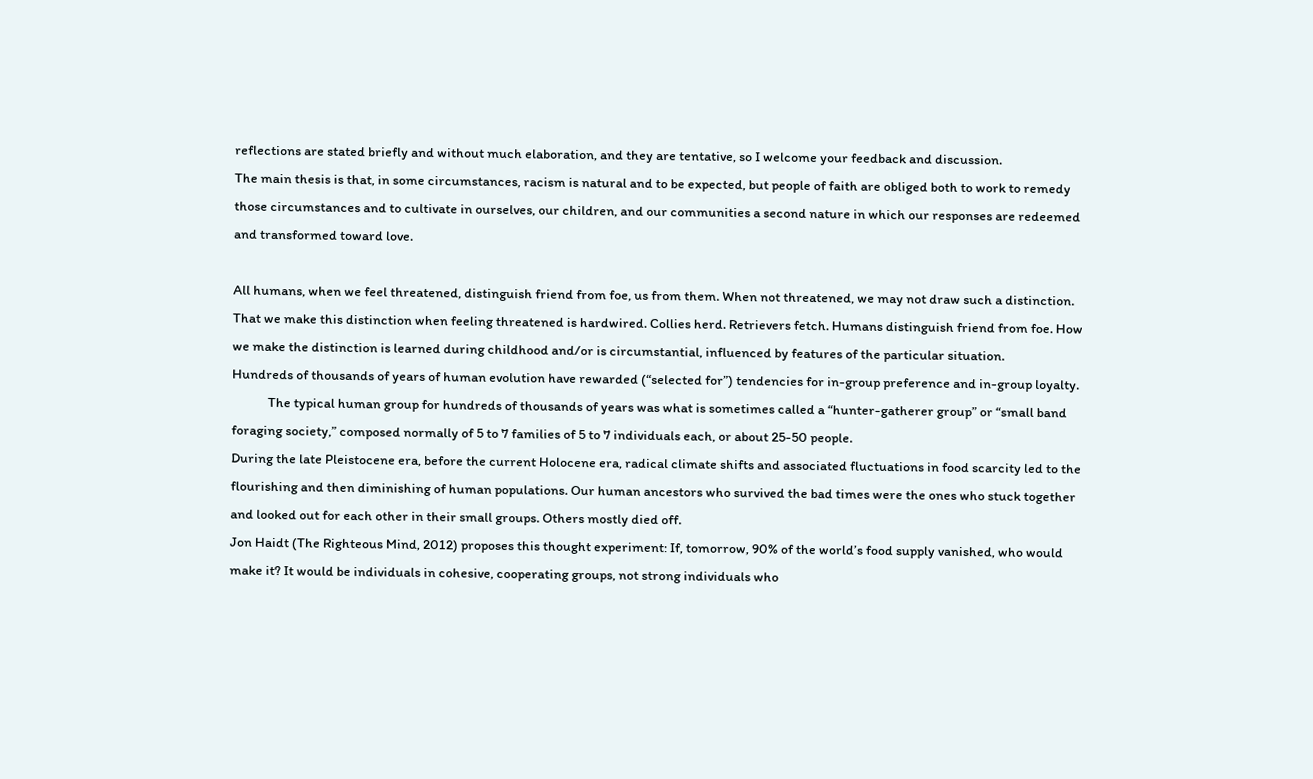reflections are stated briefly and without much elaboration, and they are tentative, so I welcome your feedback and discussion.
The main thesis is that, in some circumstances, racism is natural and to be expected, but people of faith are obliged both to work to remedy those circumstances and to cultivate in ourselves, our children, and our communities a second nature in which our responses are redeemed and transformed toward love.

All humans, when we feel threatened, distinguish friend from foe, us from them. When not threatened, we may not draw such a distinction. That we make this distinction when feeling threatened is hardwired. Collies herd. Retrievers fetch. Humans distinguish friend from foe. How we make the distinction is learned during childhood and/or is circumstantial, influenced by features of the particular situation.
Hundreds of thousands of years of human evolution have rewarded (“selected for”) tendencies for in-group preference and in-group loyalty.
            The typical human group for hundreds of thousands of years was what is sometimes called a “hunter-gatherer group” or “small band foraging society,” composed normally of 5 to 7 families of 5 to 7 individuals each, or about 25-50 people.
During the late Pleistocene era, before the current Holocene era, radical climate shifts and associated fluctuations in food scarcity led to the flourishing and then diminishing of human populations. Our human ancestors who survived the bad times were the ones who stuck together and looked out for each other in their small groups. Others mostly died off.
Jon Haidt (The Righteous Mind, 2012) proposes this thought experiment: If, tomorrow, 90% of the world’s food supply vanished, who would make it? It would be individuals in cohesive, cooperating groups, not strong individuals who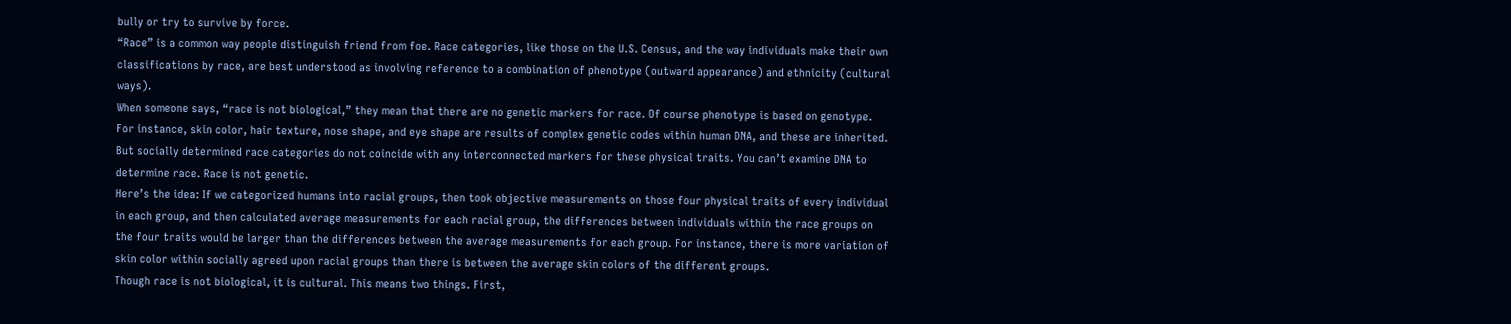bully or try to survive by force.
“Race” is a common way people distinguish friend from foe. Race categories, like those on the U.S. Census, and the way individuals make their own classifications by race, are best understood as involving reference to a combination of phenotype (outward appearance) and ethnicity (cultural ways).
When someone says, “race is not biological,” they mean that there are no genetic markers for race. Of course phenotype is based on genotype. For instance, skin color, hair texture, nose shape, and eye shape are results of complex genetic codes within human DNA, and these are inherited. But socially determined race categories do not coincide with any interconnected markers for these physical traits. You can’t examine DNA to determine race. Race is not genetic.
Here’s the idea: If we categorized humans into racial groups, then took objective measurements on those four physical traits of every individual in each group, and then calculated average measurements for each racial group, the differences between individuals within the race groups on the four traits would be larger than the differences between the average measurements for each group. For instance, there is more variation of skin color within socially agreed upon racial groups than there is between the average skin colors of the different groups.
Though race is not biological, it is cultural. This means two things. First,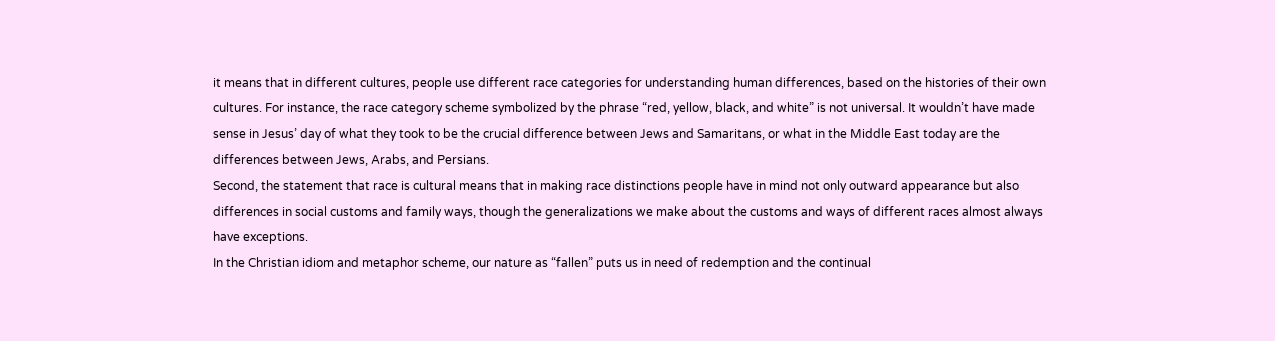it means that in different cultures, people use different race categories for understanding human differences, based on the histories of their own cultures. For instance, the race category scheme symbolized by the phrase “red, yellow, black, and white” is not universal. It wouldn’t have made sense in Jesus’ day of what they took to be the crucial difference between Jews and Samaritans, or what in the Middle East today are the differences between Jews, Arabs, and Persians.
Second, the statement that race is cultural means that in making race distinctions people have in mind not only outward appearance but also differences in social customs and family ways, though the generalizations we make about the customs and ways of different races almost always have exceptions.
In the Christian idiom and metaphor scheme, our nature as “fallen” puts us in need of redemption and the continual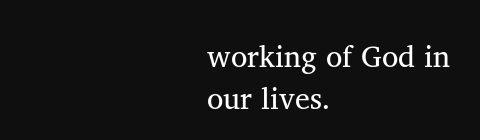working of God in our lives.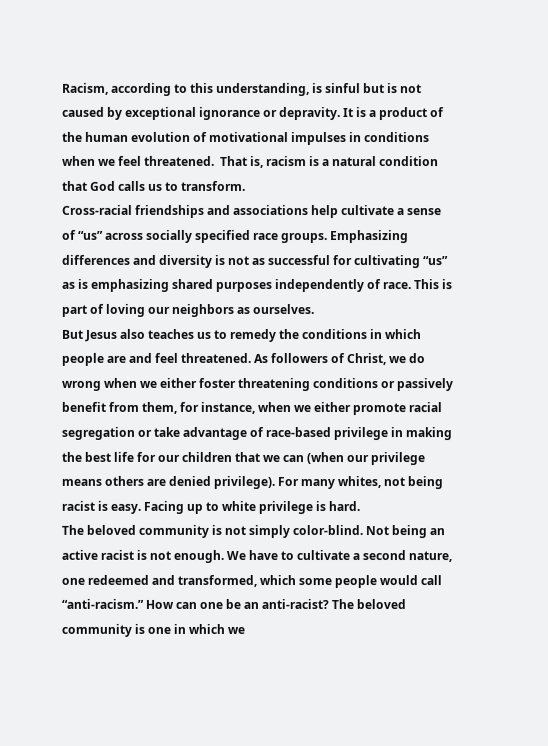Racism, according to this understanding, is sinful but is not caused by exceptional ignorance or depravity. It is a product of the human evolution of motivational impulses in conditions when we feel threatened.  That is, racism is a natural condition that God calls us to transform.
Cross-racial friendships and associations help cultivate a sense of “us” across socially specified race groups. Emphasizing differences and diversity is not as successful for cultivating “us” as is emphasizing shared purposes independently of race. This is part of loving our neighbors as ourselves.
But Jesus also teaches us to remedy the conditions in which people are and feel threatened. As followers of Christ, we do wrong when we either foster threatening conditions or passively benefit from them, for instance, when we either promote racial segregation or take advantage of race-based privilege in making the best life for our children that we can (when our privilege means others are denied privilege). For many whites, not being racist is easy. Facing up to white privilege is hard.
The beloved community is not simply color-blind. Not being an active racist is not enough. We have to cultivate a second nature, one redeemed and transformed, which some people would call “anti-racism.” How can one be an anti-racist? The beloved community is one in which we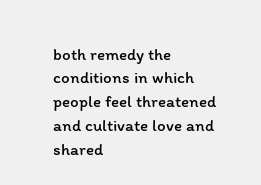both remedy the conditions in which people feel threatened and cultivate love and shared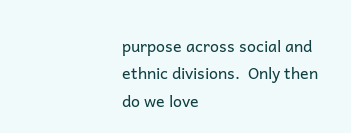purpose across social and ethnic divisions.  Only then do we love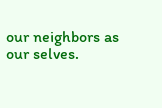our neighbors as our selves.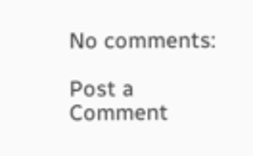No comments:

Post a Comment